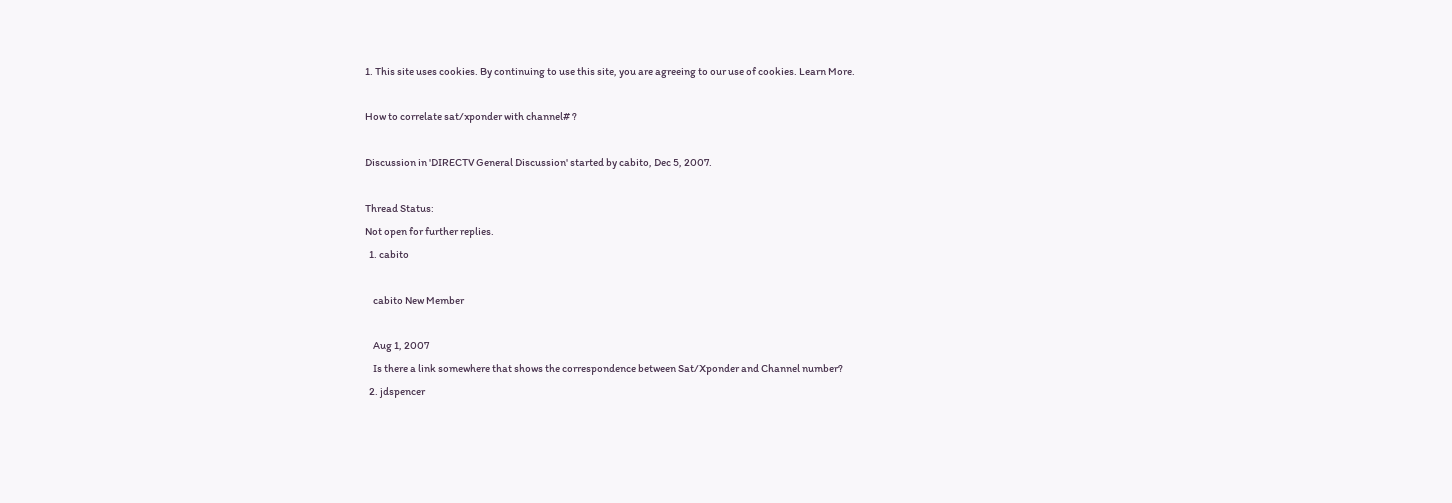1. This site uses cookies. By continuing to use this site, you are agreeing to our use of cookies. Learn More.

How to correlate sat/xponder with channel# ?

Discussion in 'DIRECTV General Discussion' started by cabito, Dec 5, 2007.

Thread Status:
Not open for further replies.
  1. cabito

    cabito New Member

    Aug 1, 2007
    Is there a link somewhere that shows the correspondence between Sat/Xponder and Channel number?
  2. jdspencer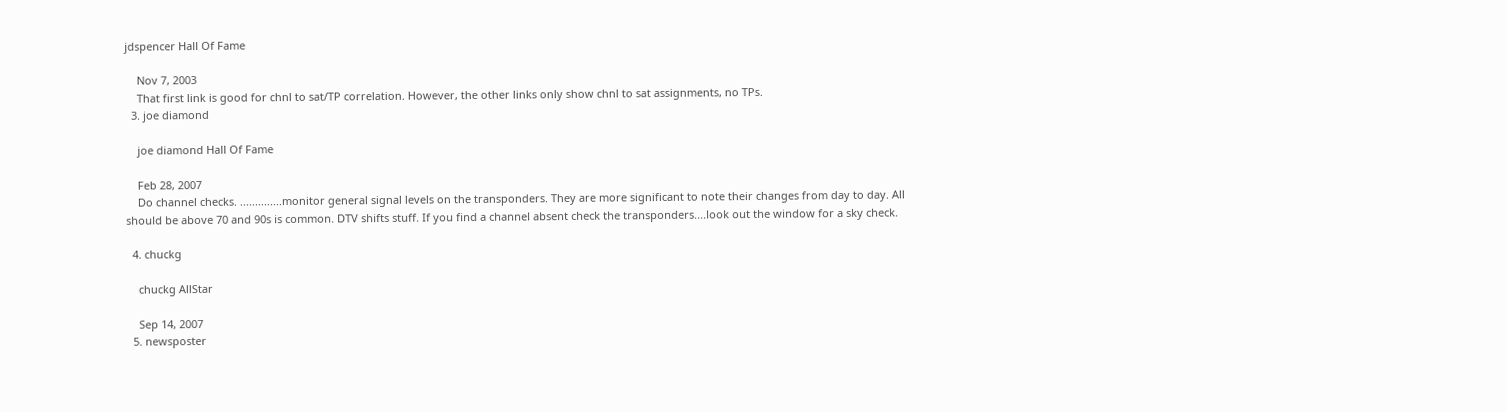jdspencer Hall Of Fame

    Nov 7, 2003
    That first link is good for chnl to sat/TP correlation. However, the other links only show chnl to sat assignments, no TPs.
  3. joe diamond

    joe diamond Hall Of Fame

    Feb 28, 2007
    Do channel checks. ..............monitor general signal levels on the transponders. They are more significant to note their changes from day to day. All should be above 70 and 90s is common. DTV shifts stuff. If you find a channel absent check the transponders....look out the window for a sky check.

  4. chuckg

    chuckg AllStar

    Sep 14, 2007
  5. newsposter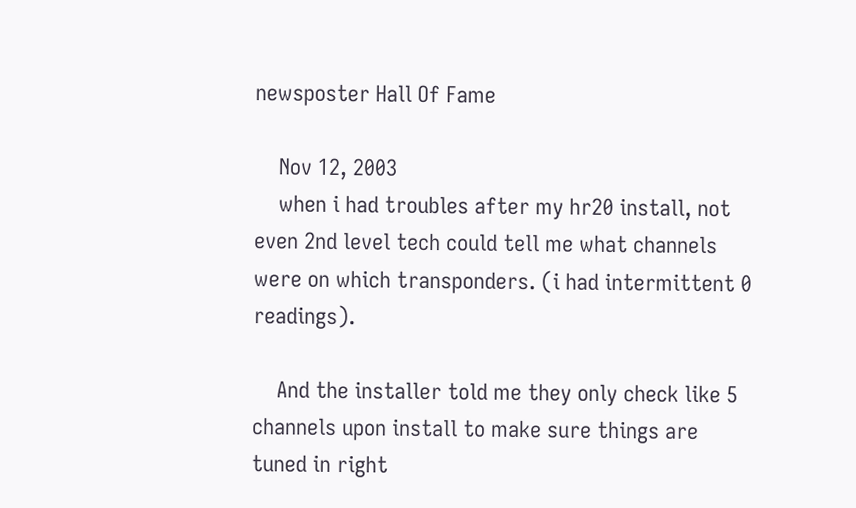newsposter Hall Of Fame

    Nov 12, 2003
    when i had troubles after my hr20 install, not even 2nd level tech could tell me what channels were on which transponders. (i had intermittent 0 readings).

    And the installer told me they only check like 5 channels upon install to make sure things are tuned in right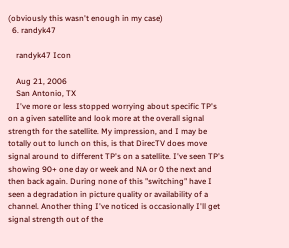(obviously this wasn't enough in my case)
  6. randyk47

    randyk47 Icon

    Aug 21, 2006
    San Antonio, TX
    I've more or less stopped worrying about specific TP's on a given satellite and look more at the overall signal strength for the satellite. My impression, and I may be totally out to lunch on this, is that DirecTV does move signal around to different TP's on a satellite. I've seen TP's showing 90+ one day or week and NA or 0 the next and then back again. During none of this "switching" have I seen a degradation in picture quality or availability of a channel. Another thing I've noticed is occasionally I'll get signal strength out of the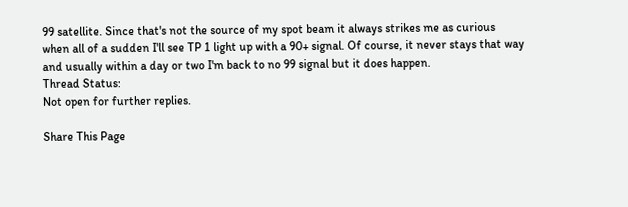99 satellite. Since that's not the source of my spot beam it always strikes me as curious when all of a sudden I'll see TP 1 light up with a 90+ signal. Of course, it never stays that way and usually within a day or two I'm back to no 99 signal but it does happen.
Thread Status:
Not open for further replies.

Share This Page